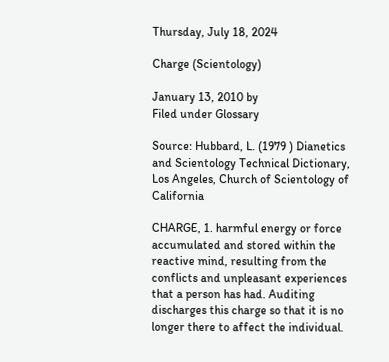Thursday, July 18, 2024

Charge (Scientology)

January 13, 2010 by
Filed under Glossary

Source: Hubbard, L. (1979 ) Dianetics and Scientology Technical Dictionary, Los Angeles, Church of Scientology of California

CHARGE, 1. harmful energy or force accumulated and stored within the reactive mind, resulting from the conflicts and unpleasant experiences that a person has had. Auditing discharges this charge so that it is no longer there to affect the individual.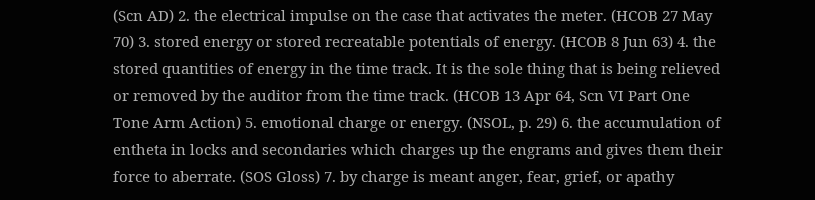(Scn AD) 2. the electrical impulse on the case that activates the meter. (HCOB 27 May 70) 3. stored energy or stored recreatable potentials of energy. (HCOB 8 Jun 63) 4. the stored quantities of energy in the time track. It is the sole thing that is being relieved or removed by the auditor from the time track. (HCOB 13 Apr 64, Scn VI Part One Tone Arm Action) 5. emotional charge or energy. (NSOL, p. 29) 6. the accumulation of entheta in locks and secondaries which charges up the engrams and gives them their force to aberrate. (SOS Gloss) 7. by charge is meant anger, fear, grief, or apathy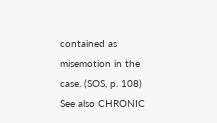contained as misemotion in the case. (SOS, p. 108) See also CHRONIC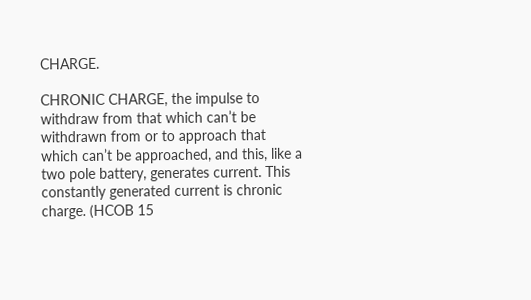CHARGE.

CHRONIC CHARGE, the impulse to withdraw from that which can’t be withdrawn from or to approach that which can’t be approached, and this, like a two pole battery, generates current. This constantly generated current is chronic charge. (HCOB 15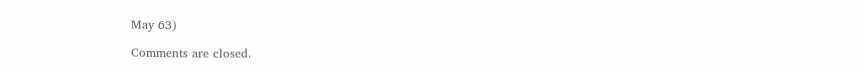May 63)

Comments are closed.